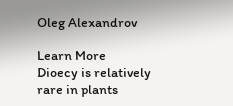Oleg Alexandrov

Learn More
Dioecy is relatively rare in plants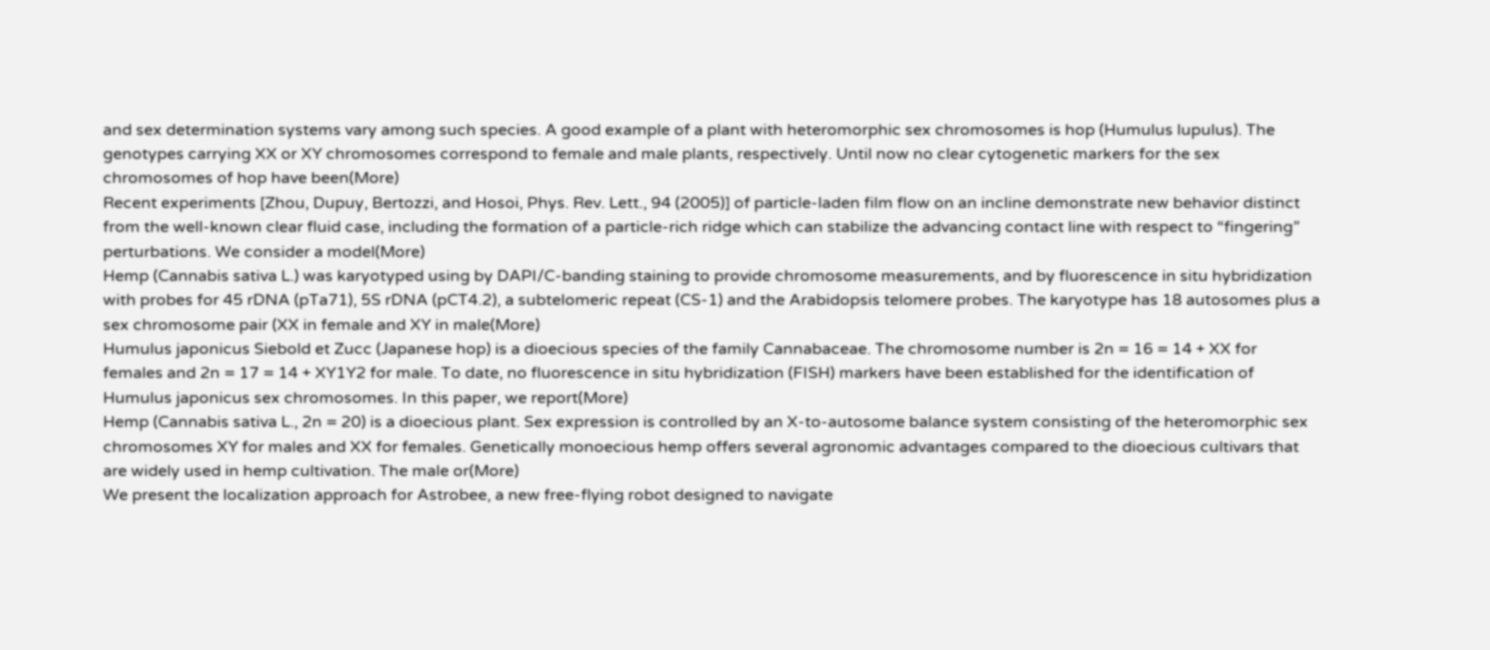and sex determination systems vary among such species. A good example of a plant with heteromorphic sex chromosomes is hop (Humulus lupulus). The genotypes carrying XX or XY chromosomes correspond to female and male plants, respectively. Until now no clear cytogenetic markers for the sex chromosomes of hop have been(More)
Recent experiments [Zhou, Dupuy, Bertozzi, and Hosoi, Phys. Rev. Lett., 94 (2005)] of particle-laden film flow on an incline demonstrate new behavior distinct from the well-known clear fluid case, including the formation of a particle-rich ridge which can stabilize the advancing contact line with respect to “fingering” perturbations. We consider a model(More)
Hemp (Cannabis sativa L.) was karyotyped using by DAPI/C-banding staining to provide chromosome measurements, and by fluorescence in situ hybridization with probes for 45 rDNA (pTa71), 5S rDNA (pCT4.2), a subtelomeric repeat (CS-1) and the Arabidopsis telomere probes. The karyotype has 18 autosomes plus a sex chromosome pair (XX in female and XY in male(More)
Humulus japonicus Siebold et Zucc (Japanese hop) is a dioecious species of the family Cannabaceae. The chromosome number is 2n = 16 = 14 + XX for females and 2n = 17 = 14 + XY1Y2 for male. To date, no fluorescence in situ hybridization (FISH) markers have been established for the identification of Humulus japonicus sex chromosomes. In this paper, we report(More)
Hemp (Cannabis sativa L., 2n = 20) is a dioecious plant. Sex expression is controlled by an X-to-autosome balance system consisting of the heteromorphic sex chromosomes XY for males and XX for females. Genetically monoecious hemp offers several agronomic advantages compared to the dioecious cultivars that are widely used in hemp cultivation. The male or(More)
We present the localization approach for Astrobee, a new free-flying robot designed to navigate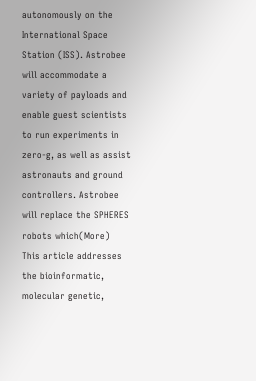autonomously on the International Space Station (ISS). Astrobee will accommodate a variety of payloads and enable guest scientists to run experiments in zero-g, as well as assist astronauts and ground controllers. Astrobee will replace the SPHERES robots which(More)
This article addresses the bioinformatic, molecular genetic,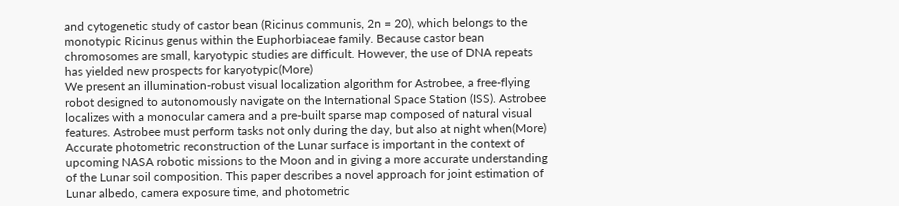and cytogenetic study of castor bean (Ricinus communis, 2n = 20), which belongs to the monotypic Ricinus genus within the Euphorbiaceae family. Because castor bean chromosomes are small, karyotypic studies are difficult. However, the use of DNA repeats has yielded new prospects for karyotypic(More)
We present an illumination-robust visual localization algorithm for Astrobee, a free-flying robot designed to autonomously navigate on the International Space Station (ISS). Astrobee localizes with a monocular camera and a pre-built sparse map composed of natural visual features. Astrobee must perform tasks not only during the day, but also at night when(More)
Accurate photometric reconstruction of the Lunar surface is important in the context of upcoming NASA robotic missions to the Moon and in giving a more accurate understanding of the Lunar soil composition. This paper describes a novel approach for joint estimation of Lunar albedo, camera exposure time, and photometric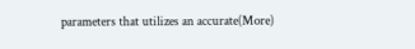parameters that utilizes an accurate(More)